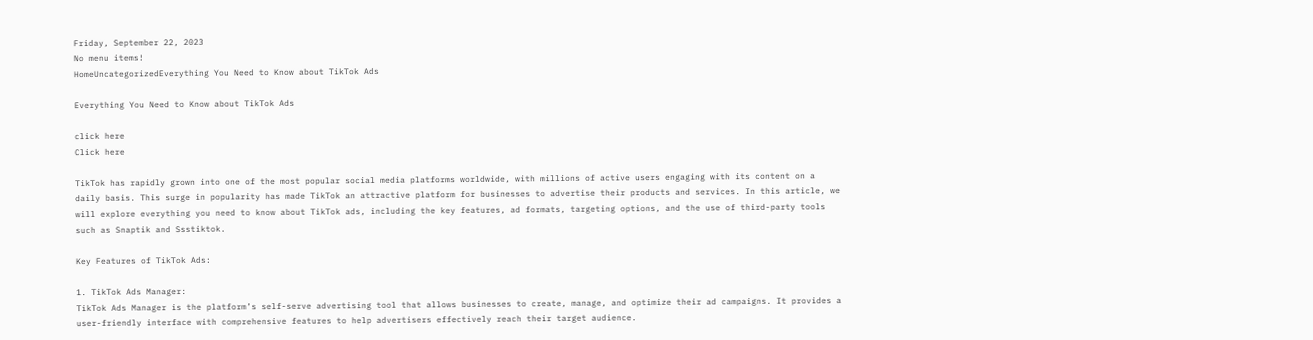Friday, September 22, 2023
No menu items!
HomeUncategorizedEverything You Need to Know about TikTok Ads

Everything You Need to Know about TikTok Ads

click here
Click here

TikTok has rapidly grown into one of the most popular social media platforms worldwide, with millions of active users engaging with its content on a daily basis. This surge in popularity has made TikTok an attractive platform for businesses to advertise their products and services. In this article, we will explore everything you need to know about TikTok ads, including the key features, ad formats, targeting options, and the use of third-party tools such as Snaptik and Ssstiktok.

Key Features of TikTok Ads:

1. TikTok Ads Manager:
TikTok Ads Manager is the platform’s self-serve advertising tool that allows businesses to create, manage, and optimize their ad campaigns. It provides a user-friendly interface with comprehensive features to help advertisers effectively reach their target audience.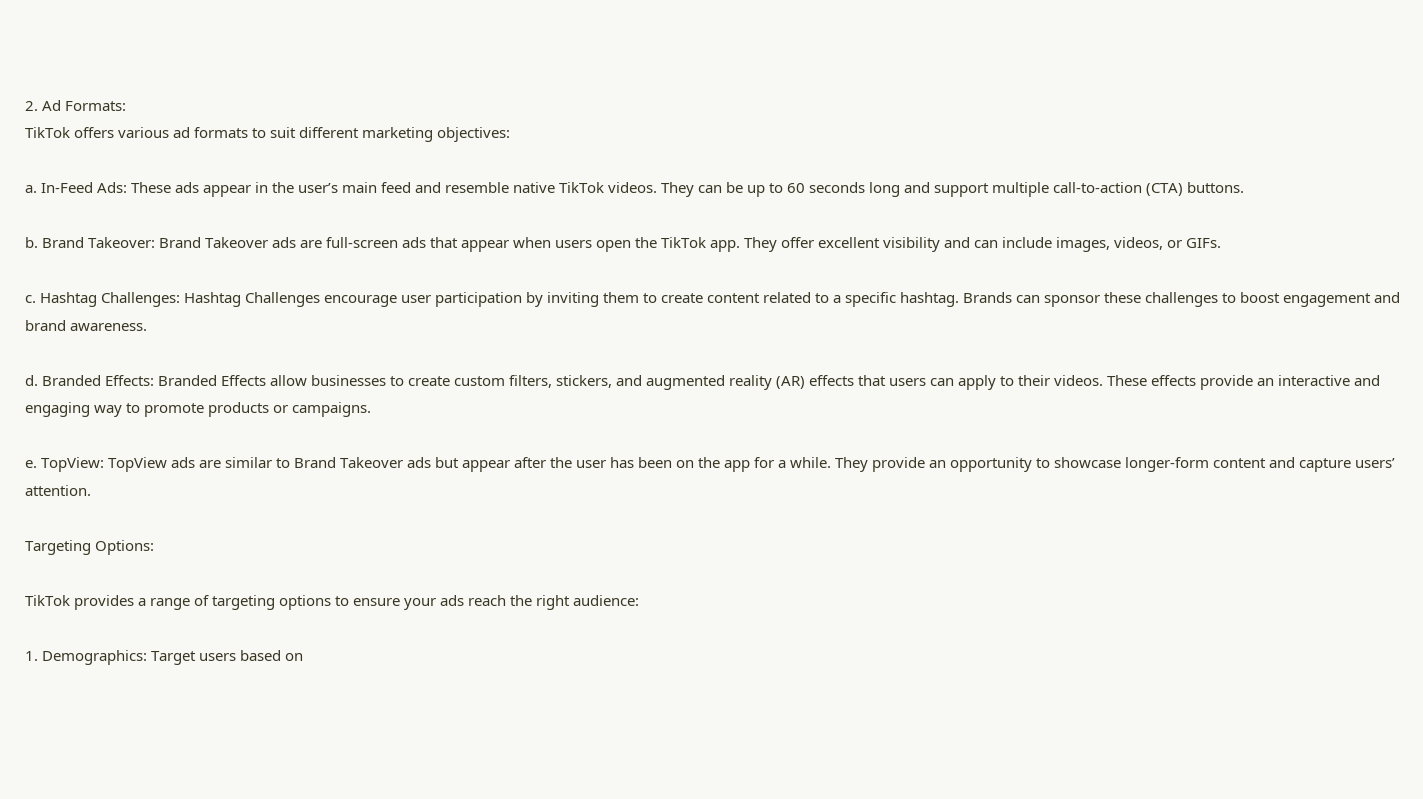2. Ad Formats:
TikTok offers various ad formats to suit different marketing objectives:

a. In-Feed Ads: These ads appear in the user’s main feed and resemble native TikTok videos. They can be up to 60 seconds long and support multiple call-to-action (CTA) buttons.

b. Brand Takeover: Brand Takeover ads are full-screen ads that appear when users open the TikTok app. They offer excellent visibility and can include images, videos, or GIFs.

c. Hashtag Challenges: Hashtag Challenges encourage user participation by inviting them to create content related to a specific hashtag. Brands can sponsor these challenges to boost engagement and brand awareness.

d. Branded Effects: Branded Effects allow businesses to create custom filters, stickers, and augmented reality (AR) effects that users can apply to their videos. These effects provide an interactive and engaging way to promote products or campaigns.

e. TopView: TopView ads are similar to Brand Takeover ads but appear after the user has been on the app for a while. They provide an opportunity to showcase longer-form content and capture users’ attention.

Targeting Options:

TikTok provides a range of targeting options to ensure your ads reach the right audience:

1. Demographics: Target users based on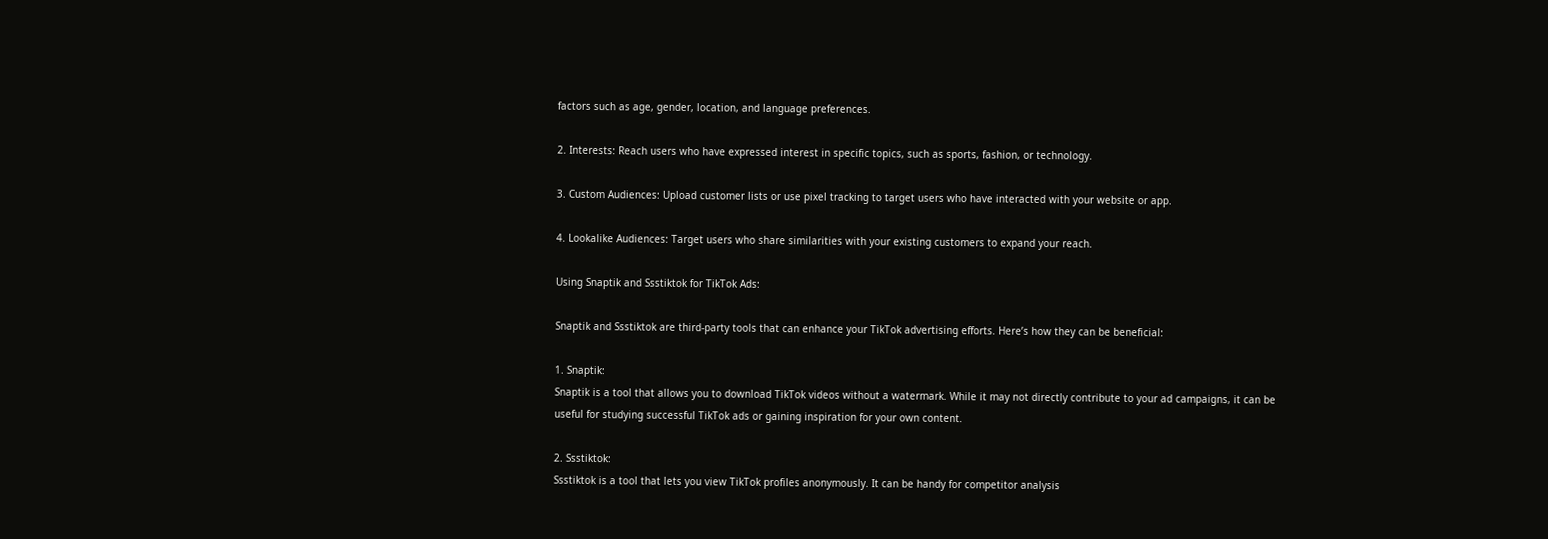factors such as age, gender, location, and language preferences.

2. Interests: Reach users who have expressed interest in specific topics, such as sports, fashion, or technology.

3. Custom Audiences: Upload customer lists or use pixel tracking to target users who have interacted with your website or app.

4. Lookalike Audiences: Target users who share similarities with your existing customers to expand your reach.

Using Snaptik and Ssstiktok for TikTok Ads:

Snaptik and Ssstiktok are third-party tools that can enhance your TikTok advertising efforts. Here’s how they can be beneficial:

1. Snaptik:
Snaptik is a tool that allows you to download TikTok videos without a watermark. While it may not directly contribute to your ad campaigns, it can be useful for studying successful TikTok ads or gaining inspiration for your own content.

2. Ssstiktok:
Ssstiktok is a tool that lets you view TikTok profiles anonymously. It can be handy for competitor analysis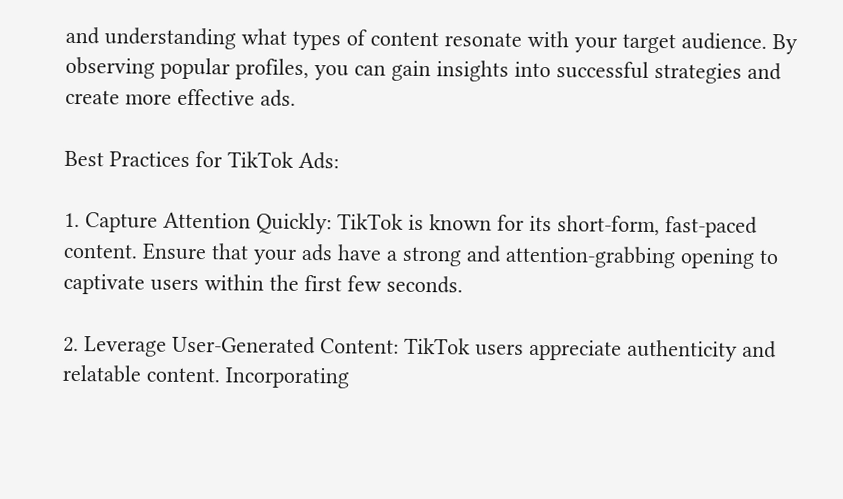and understanding what types of content resonate with your target audience. By observing popular profiles, you can gain insights into successful strategies and create more effective ads.

Best Practices for TikTok Ads:

1. Capture Attention Quickly: TikTok is known for its short-form, fast-paced content. Ensure that your ads have a strong and attention-grabbing opening to captivate users within the first few seconds.

2. Leverage User-Generated Content: TikTok users appreciate authenticity and relatable content. Incorporating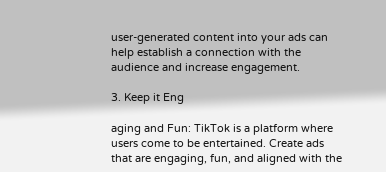user-generated content into your ads can help establish a connection with the audience and increase engagement.

3. Keep it Eng

aging and Fun: TikTok is a platform where users come to be entertained. Create ads that are engaging, fun, and aligned with the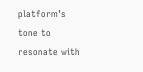platform’s tone to resonate with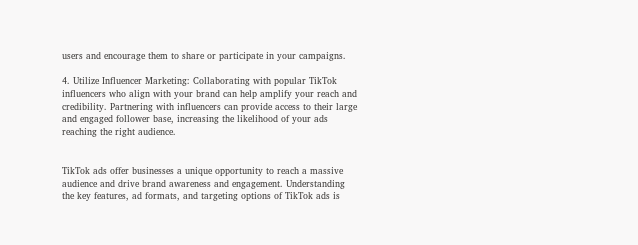users and encourage them to share or participate in your campaigns.

4. Utilize Influencer Marketing: Collaborating with popular TikTok influencers who align with your brand can help amplify your reach and credibility. Partnering with influencers can provide access to their large and engaged follower base, increasing the likelihood of your ads reaching the right audience.


TikTok ads offer businesses a unique opportunity to reach a massive audience and drive brand awareness and engagement. Understanding the key features, ad formats, and targeting options of TikTok ads is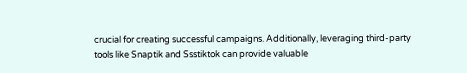crucial for creating successful campaigns. Additionally, leveraging third-party tools like Snaptik and Ssstiktok can provide valuable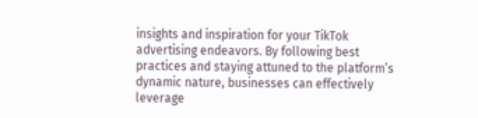insights and inspiration for your TikTok advertising endeavors. By following best practices and staying attuned to the platform’s dynamic nature, businesses can effectively leverage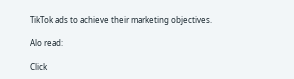TikTok ads to achieve their marketing objectives.

Alo read:

Click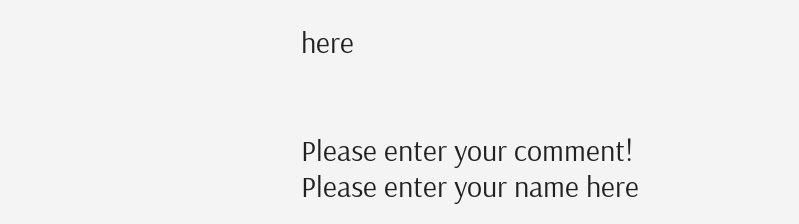here


Please enter your comment!
Please enter your name here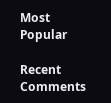Most Popular

Recent Comments